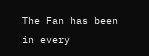The Fan has been in every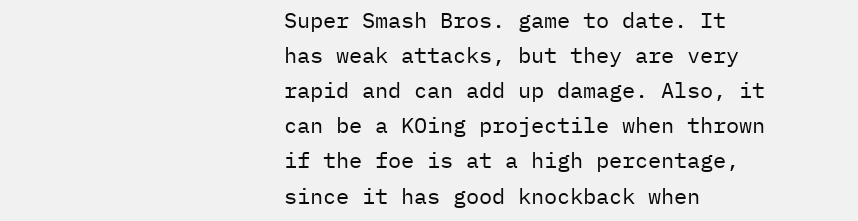Super Smash Bros. game to date. It has weak attacks, but they are very rapid and can add up damage. Also, it can be a KOing projectile when thrown if the foe is at a high percentage, since it has good knockback when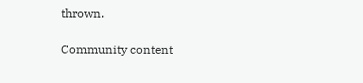thrown.

Community content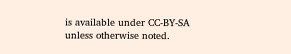is available under CC-BY-SA unless otherwise noted.